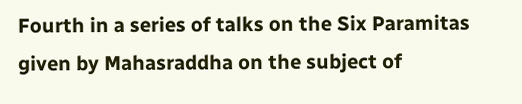Fourth in a series of talks on the Six Paramitas given by Mahasraddha on the subject of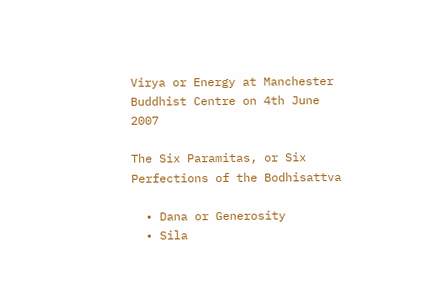Virya or Energy at Manchester Buddhist Centre on 4th June 2007

The Six Paramitas, or Six Perfections of the Bodhisattva

  • Dana or Generosity
  • Sila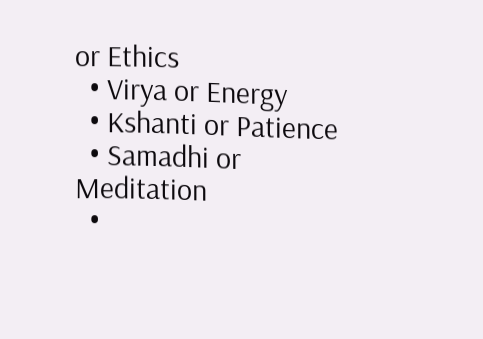or Ethics
  • Virya or Energy
  • Kshanti or Patience
  • Samadhi or Meditation
  •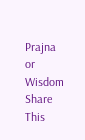Prajna or Wisdom
Share This